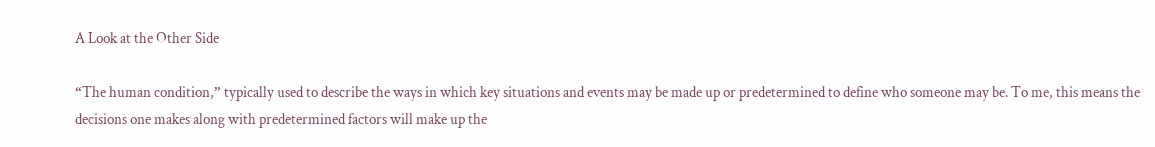A Look at the Other Side

“The human condition,” typically used to describe the ways in which key situations and events may be made up or predetermined to define who someone may be. To me, this means the decisions one makes along with predetermined factors will make up the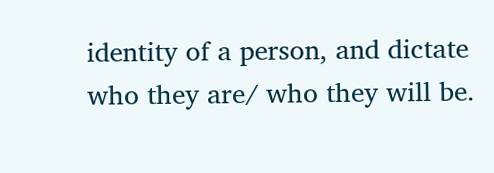identity of a person, and dictate who they are/ who they will be.